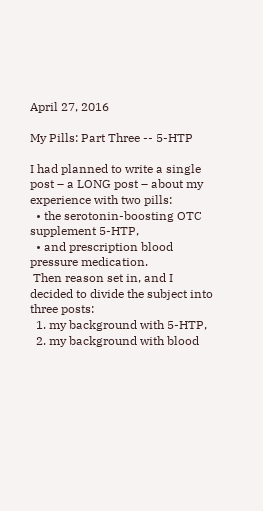April 27, 2016

My Pills: Part Three -- 5-HTP

I had planned to write a single post – a LONG post – about my experience with two pills:
  • the serotonin-boosting OTC supplement 5-HTP,
  • and prescription blood pressure medication.
 Then reason set in, and I decided to divide the subject into three posts:
  1. my background with 5-HTP,
  2. my background with blood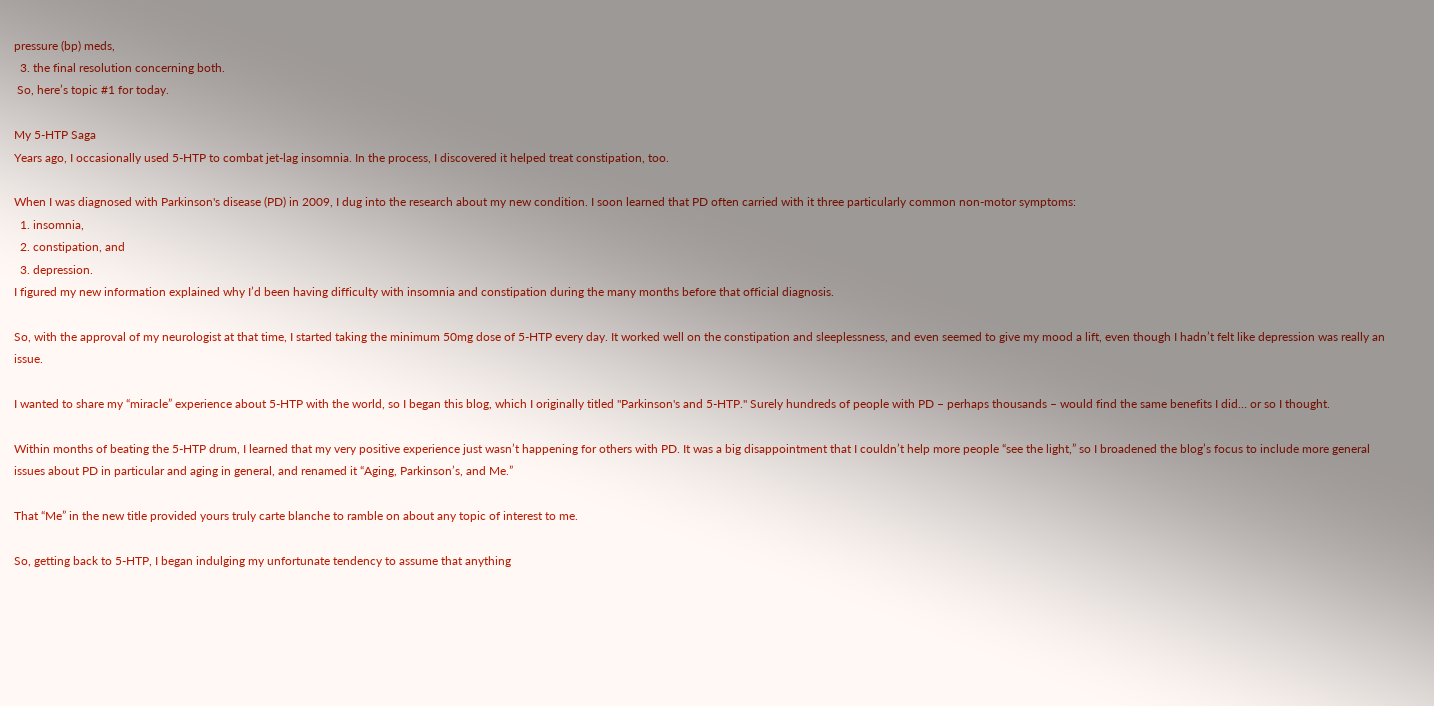pressure (bp) meds,
  3. the final resolution concerning both.
 So, here’s topic #1 for today.

My 5-HTP Saga
Years ago, I occasionally used 5-HTP to combat jet-lag insomnia. In the process, I discovered it helped treat constipation, too.

When I was diagnosed with Parkinson's disease (PD) in 2009, I dug into the research about my new condition. I soon learned that PD often carried with it three particularly common non-motor symptoms:
  1. insomnia,
  2. constipation, and
  3. depression.
I figured my new information explained why I’d been having difficulty with insomnia and constipation during the many months before that official diagnosis.

So, with the approval of my neurologist at that time, I started taking the minimum 50mg dose of 5-HTP every day. It worked well on the constipation and sleeplessness, and even seemed to give my mood a lift, even though I hadn’t felt like depression was really an issue.

I wanted to share my “miracle” experience about 5-HTP with the world, so I began this blog, which I originally titled "Parkinson's and 5-HTP." Surely hundreds of people with PD – perhaps thousands – would find the same benefits I did… or so I thought.

Within months of beating the 5-HTP drum, I learned that my very positive experience just wasn’t happening for others with PD. It was a big disappointment that I couldn’t help more people “see the light,” so I broadened the blog’s focus to include more general issues about PD in particular and aging in general, and renamed it “Aging, Parkinson’s, and Me.”

That “Me” in the new title provided yours truly carte blanche to ramble on about any topic of interest to me.

So, getting back to 5-HTP, I began indulging my unfortunate tendency to assume that anything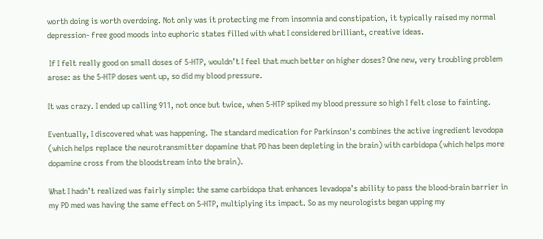worth doing is worth overdoing. Not only was it protecting me from insomnia and constipation, it typically raised my normal depression- free good moods into euphoric states filled with what I considered brilliant, creative ideas.

 If I felt really good on small doses of 5-HTP, wouldn’t I feel that much better on higher doses? One new, very troubling problem arose: as the 5-HTP doses went up, so did my blood pressure.

It was crazy. I ended up calling 911, not once but twice, when 5-HTP spiked my blood pressure so high I felt close to fainting.

Eventually, I discovered what was happening. The standard medication for Parkinson's combines the active ingredient levodopa (which helps replace the neurotransmitter dopamine that PD has been depleting in the brain) with carbidopa (which helps more dopamine cross from the bloodstream into the brain).

What I hadn’t realized was fairly simple: the same carbidopa that enhances levadopa’s ability to pass the blood-brain barrier in my PD med was having the same effect on 5-HTP, multiplying its impact. So as my neurologists began upping my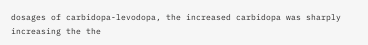dosages of carbidopa-levodopa, the increased carbidopa was sharply increasing the the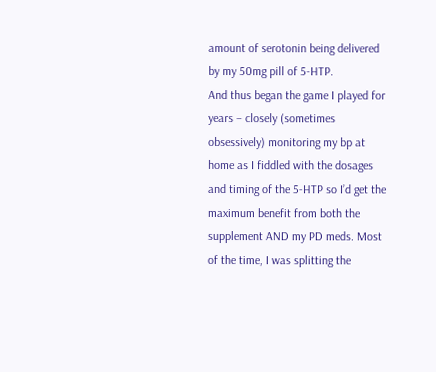amount of serotonin being delivered by my 50mg pill of 5-HTP.
And thus began the game I played for years – closely (sometimes obsessively) monitoring my bp at home as I fiddled with the dosages and timing of the 5-HTP so I’d get the maximum benefit from both the supplement AND my PD meds. Most of the time, I was splitting the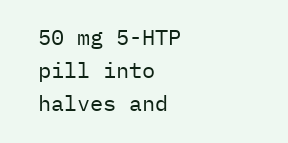50 mg 5-HTP pill into halves and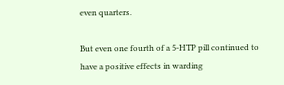even quarters.

But even one fourth of a 5-HTP pill continued to have a positive effects in warding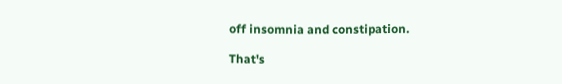off insomnia and constipation.

That's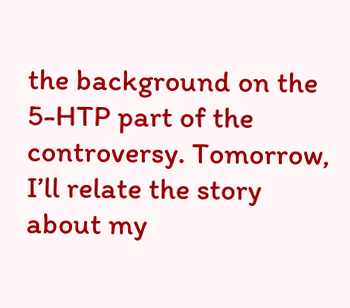the background on the 5-HTP part of the controversy. Tomorrow, I’ll relate the story about my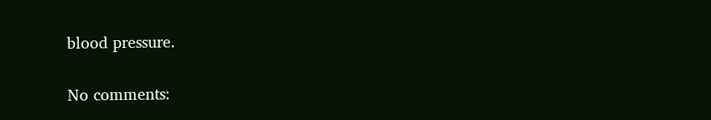blood pressure.

No comments: